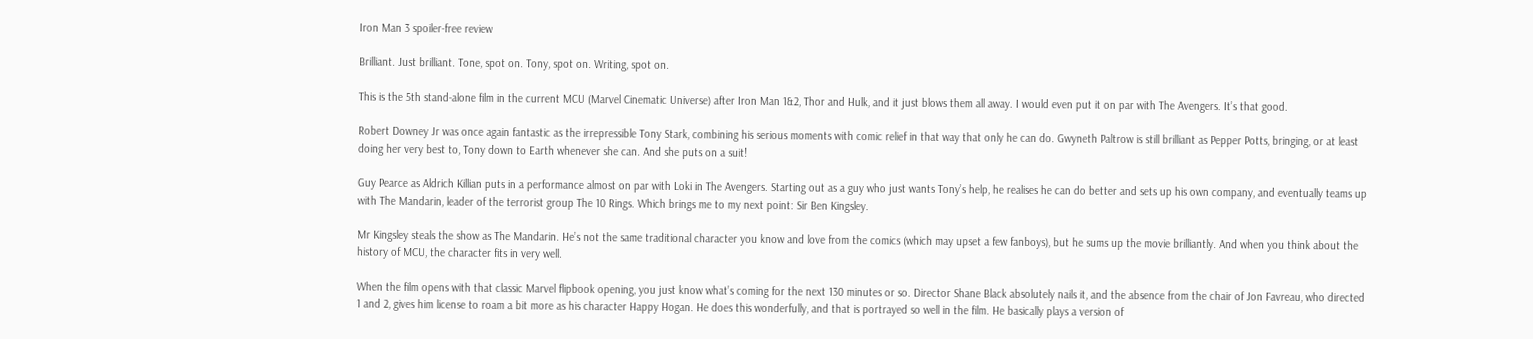Iron Man 3 spoiler-free review

Brilliant. Just brilliant. Tone, spot on. Tony, spot on. Writing, spot on.

This is the 5th stand-alone film in the current MCU (Marvel Cinematic Universe) after Iron Man 1&2, Thor and Hulk, and it just blows them all away. I would even put it on par with The Avengers. It’s that good.

Robert Downey Jr was once again fantastic as the irrepressible Tony Stark, combining his serious moments with comic relief in that way that only he can do. Gwyneth Paltrow is still brilliant as Pepper Potts, bringing, or at least doing her very best to, Tony down to Earth whenever she can. And she puts on a suit!

Guy Pearce as Aldrich Killian puts in a performance almost on par with Loki in The Avengers. Starting out as a guy who just wants Tony’s help, he realises he can do better and sets up his own company, and eventually teams up with The Mandarin, leader of the terrorist group The 10 Rings. Which brings me to my next point: Sir Ben Kingsley.

Mr Kingsley steals the show as The Mandarin. He’s not the same traditional character you know and love from the comics (which may upset a few fanboys), but he sums up the movie brilliantly. And when you think about the history of MCU, the character fits in very well.

When the film opens with that classic Marvel flipbook opening, you just know what’s coming for the next 130 minutes or so. Director Shane Black absolutely nails it, and the absence from the chair of Jon Favreau, who directed 1 and 2, gives him license to roam a bit more as his character Happy Hogan. He does this wonderfully, and that is portrayed so well in the film. He basically plays a version of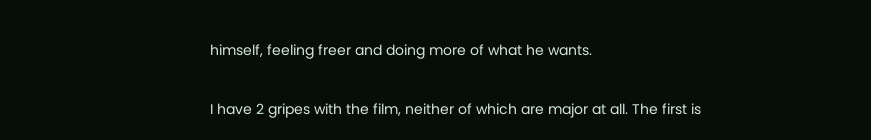himself, feeling freer and doing more of what he wants.

I have 2 gripes with the film, neither of which are major at all. The first is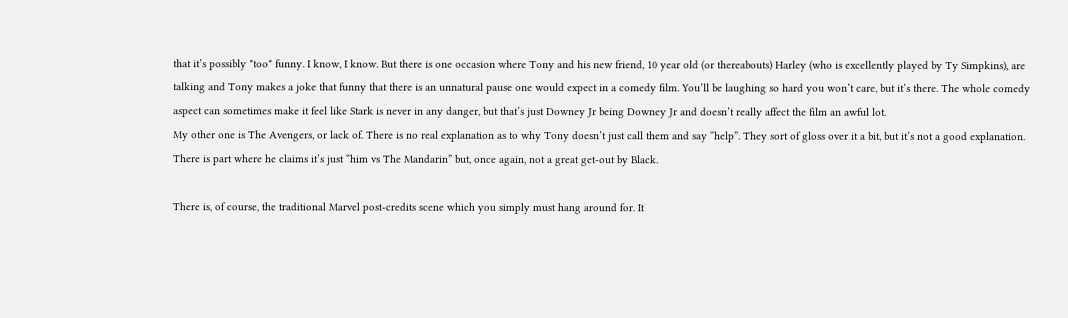that it’s possibly *too* funny. I know, I know. But there is one occasion where Tony and his new friend, 10 year old (or thereabouts) Harley (who is excellently played by Ty Simpkins), are talking and Tony makes a joke that funny that there is an unnatural pause one would expect in a comedy film. You’ll be laughing so hard you won’t care, but it’s there. The whole comedy aspect can sometimes make it feel like Stark is never in any danger, but that’s just Downey Jr being Downey Jr and doesn’t really affect the film an awful lot.
My other one is The Avengers, or lack of. There is no real explanation as to why Tony doesn’t just call them and say “help”. They sort of gloss over it a bit, but it’s not a good explanation. There is part where he claims it’s just “him vs The Mandarin” but, once again, not a great get-out by Black.

There is, of course, the traditional Marvel post-credits scene which you simply must hang around for. It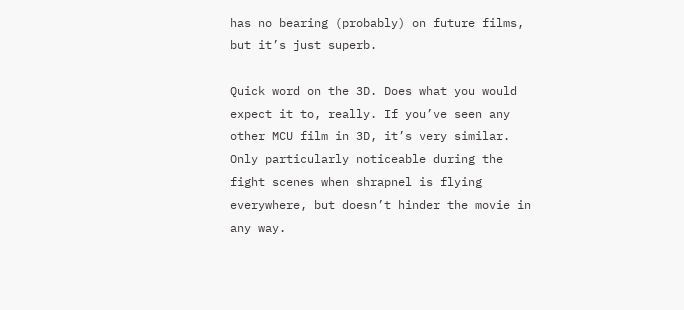has no bearing (probably) on future films, but it’s just superb.

Quick word on the 3D. Does what you would expect it to, really. If you’ve seen any other MCU film in 3D, it’s very similar. Only particularly noticeable during the fight scenes when shrapnel is flying everywhere, but doesn’t hinder the movie in any way.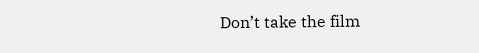Don’t take the film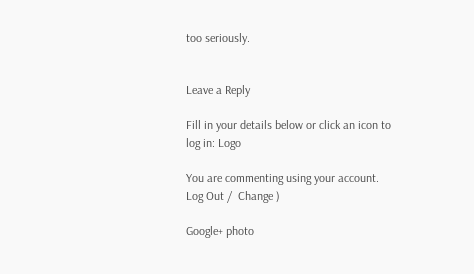too seriously.


Leave a Reply

Fill in your details below or click an icon to log in: Logo

You are commenting using your account. Log Out /  Change )

Google+ photo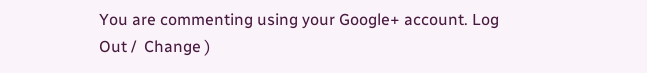You are commenting using your Google+ account. Log Out /  Change )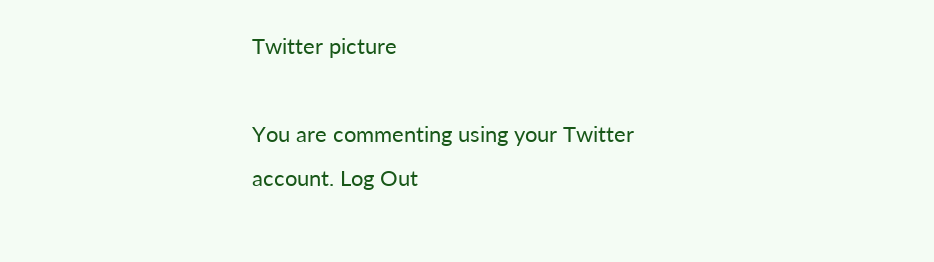Twitter picture

You are commenting using your Twitter account. Log Out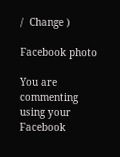/  Change )

Facebook photo

You are commenting using your Facebook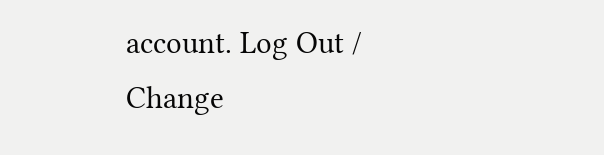account. Log Out /  Change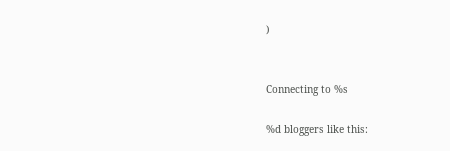)


Connecting to %s

%d bloggers like this: